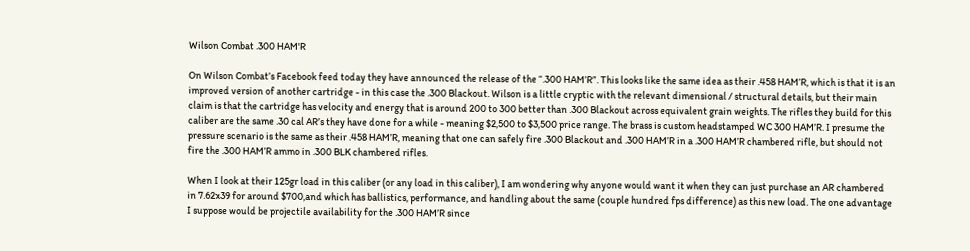Wilson Combat .300 HAM'R

On Wilson Combat’s Facebook feed today they have announced the release of the “.300 HAM’R”. This looks like the same idea as their .458 HAM’R, which is that it is an improved version of another cartridge - in this case the .300 Blackout. Wilson is a little cryptic with the relevant dimensional / structural details, but their main claim is that the cartridge has velocity and energy that is around 200 to 300 better than .300 Blackout across equivalent grain weights. The rifles they build for this caliber are the same .30 cal AR’s they have done for a while - meaning $2,500 to $3,500 price range. The brass is custom headstamped WC 300 HAM’R. I presume the pressure scenario is the same as their .458 HAM’R, meaning that one can safely fire .300 Blackout and .300 HAM’R in a .300 HAM’R chambered rifle, but should not fire the .300 HAM’R ammo in .300 BLK chambered rifles.

When I look at their 125gr load in this caliber (or any load in this caliber), I am wondering why anyone would want it when they can just purchase an AR chambered in 7.62x39 for around $700,and which has ballistics, performance, and handling about the same (couple hundred fps difference) as this new load. The one advantage I suppose would be projectile availability for the .300 HAM’R since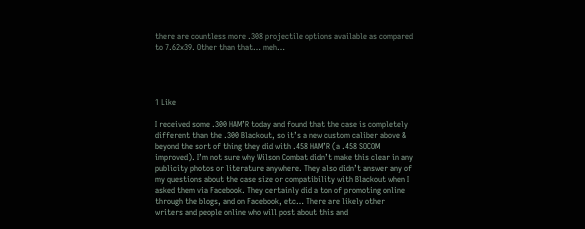there are countless more .308 projectile options available as compared to 7.62x39. Other than that… meh…




1 Like

I received some .300 HAM’R today and found that the case is completely different than the .300 Blackout, so it’s a new custom caliber above & beyond the sort of thing they did with .458 HAM’R (a .458 SOCOM improved). I’m not sure why Wilson Combat didn’t make this clear in any publicity photos or literature anywhere. They also didn’t answer any of my questions about the case size or compatibility with Blackout when I asked them via Facebook. They certainly did a ton of promoting online through the blogs, and on Facebook, etc… There are likely other writers and people online who will post about this and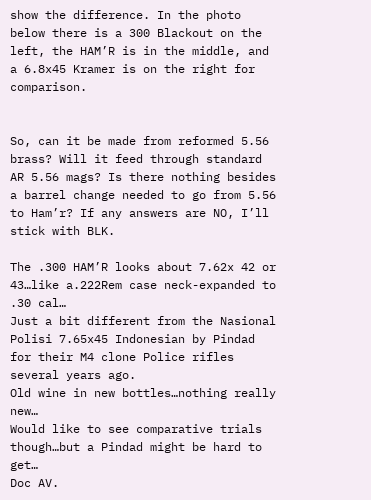show the difference. In the photo below there is a 300 Blackout on the left, the HAM’R is in the middle, and a 6.8x45 Kramer is on the right for comparison.


So, can it be made from reformed 5.56 brass? Will it feed through standard AR 5.56 mags? Is there nothing besides a barrel change needed to go from 5.56 to Ham’r? If any answers are NO, I’ll stick with BLK.

The .300 HAM’R looks about 7.62x 42 or 43…like a.222Rem case neck-expanded to .30 cal…
Just a bit different from the Nasional Polisi 7.65x45 Indonesian by Pindad for their M4 clone Police rifles several years ago.
Old wine in new bottles…nothing really new…
Would like to see comparative trials though…but a Pindad might be hard to get…
Doc AV.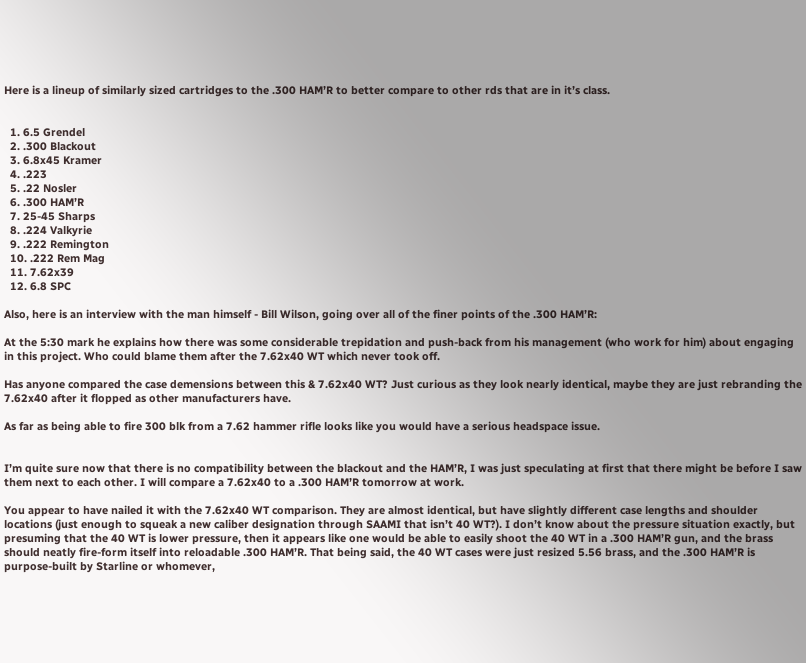Here is a lineup of similarly sized cartridges to the .300 HAM’R to better compare to other rds that are in it’s class.


  1. 6.5 Grendel
  2. .300 Blackout
  3. 6.8x45 Kramer
  4. .223
  5. .22 Nosler
  6. .300 HAM’R
  7. 25-45 Sharps
  8. .224 Valkyrie
  9. .222 Remington
  10. .222 Rem Mag
  11. 7.62x39
  12. 6.8 SPC

Also, here is an interview with the man himself - Bill Wilson, going over all of the finer points of the .300 HAM’R:

At the 5:30 mark he explains how there was some considerable trepidation and push-back from his management (who work for him) about engaging in this project. Who could blame them after the 7.62x40 WT which never took off.

Has anyone compared the case demensions between this & 7.62x40 WT? Just curious as they look nearly identical, maybe they are just rebranding the 7.62x40 after it flopped as other manufacturers have.

As far as being able to fire 300 blk from a 7.62 hammer rifle looks like you would have a serious headspace issue.


I’m quite sure now that there is no compatibility between the blackout and the HAM’R, I was just speculating at first that there might be before I saw them next to each other. I will compare a 7.62x40 to a .300 HAM’R tomorrow at work.

You appear to have nailed it with the 7.62x40 WT comparison. They are almost identical, but have slightly different case lengths and shoulder locations (just enough to squeak a new caliber designation through SAAMI that isn’t 40 WT?). I don’t know about the pressure situation exactly, but presuming that the 40 WT is lower pressure, then it appears like one would be able to easily shoot the 40 WT in a .300 HAM’R gun, and the brass should neatly fire-form itself into reloadable .300 HAM’R. That being said, the 40 WT cases were just resized 5.56 brass, and the .300 HAM’R is purpose-built by Starline or whomever,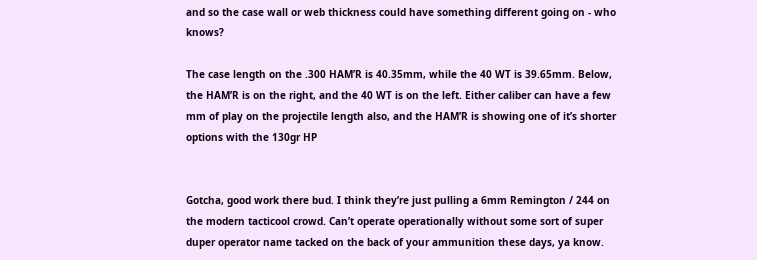and so the case wall or web thickness could have something different going on - who knows?

The case length on the .300 HAM’R is 40.35mm, while the 40 WT is 39.65mm. Below, the HAM’R is on the right, and the 40 WT is on the left. Either caliber can have a few mm of play on the projectile length also, and the HAM’R is showing one of it’s shorter options with the 130gr HP


Gotcha, good work there bud. I think they’re just pulling a 6mm Remington / 244 on the modern tacticool crowd. Can’t operate operationally without some sort of super duper operator name tacked on the back of your ammunition these days, ya know.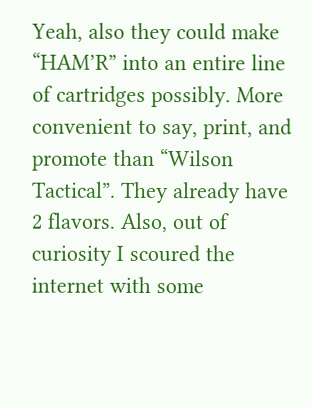Yeah, also they could make “HAM’R” into an entire line of cartridges possibly. More convenient to say, print, and promote than “Wilson Tactical”. They already have 2 flavors. Also, out of curiosity I scoured the internet with some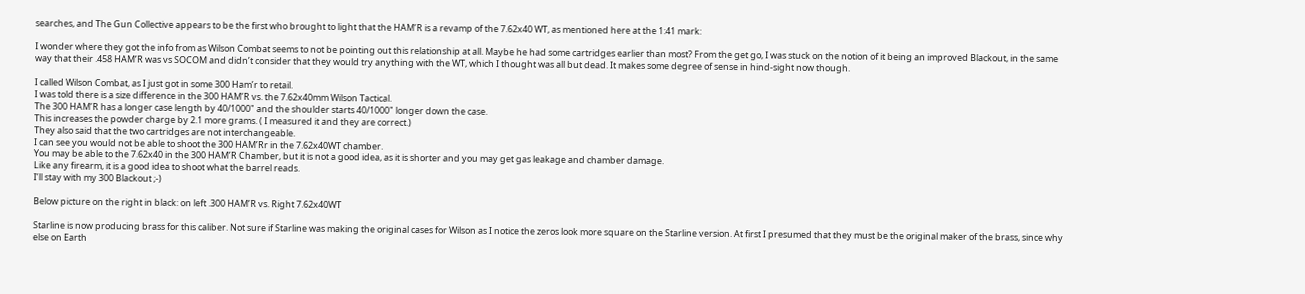searches, and The Gun Collective appears to be the first who brought to light that the HAM’R is a revamp of the 7.62x40 WT, as mentioned here at the 1:41 mark:

I wonder where they got the info from as Wilson Combat seems to not be pointing out this relationship at all. Maybe he had some cartridges earlier than most? From the get go, I was stuck on the notion of it being an improved Blackout, in the same way that their .458 HAM’R was vs SOCOM and didn’t consider that they would try anything with the WT, which I thought was all but dead. It makes some degree of sense in hind-sight now though.

I called Wilson Combat, as I just got in some 300 Ham’r to retail.
I was told there is a size difference in the 300 HAM’R vs. the 7.62x40mm Wilson Tactical.
The 300 HAM’R has a longer case length by 40/1000" and the shoulder starts 40/1000" longer down the case.
This increases the powder charge by 2.1 more grams. ( I measured it and they are correct.)
They also said that the two cartridges are not interchangeable.
I can see you would not be able to shoot the 300 HAM’Rr in the 7.62x40WT chamber.
You may be able to the 7.62x40 in the 300 HAM’R Chamber, but it is not a good idea, as it is shorter and you may get gas leakage and chamber damage.
Like any firearm, it is a good idea to shoot what the barrel reads.
I’ll stay with my 300 Blackout ;-)

Below picture on the right in black: on left .300 HAM’R vs. Right 7.62x40WT

Starline is now producing brass for this caliber. Not sure if Starline was making the original cases for Wilson as I notice the zeros look more square on the Starline version. At first I presumed that they must be the original maker of the brass, since why else on Earth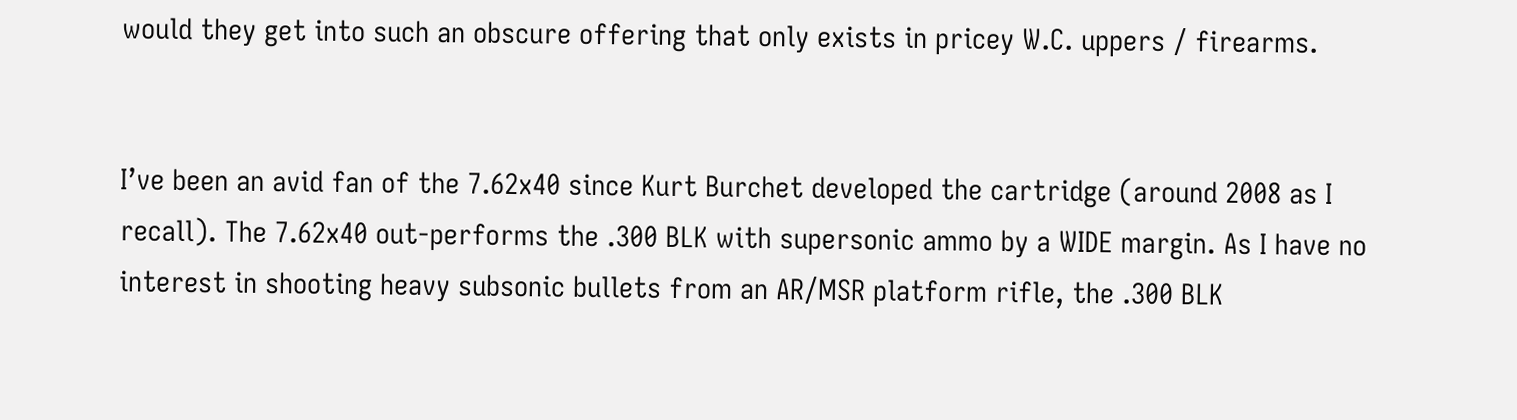would they get into such an obscure offering that only exists in pricey W.C. uppers / firearms.


I’ve been an avid fan of the 7.62x40 since Kurt Burchet developed the cartridge (around 2008 as I recall). The 7.62x40 out-performs the .300 BLK with supersonic ammo by a WIDE margin. As I have no interest in shooting heavy subsonic bullets from an AR/MSR platform rifle, the .300 BLK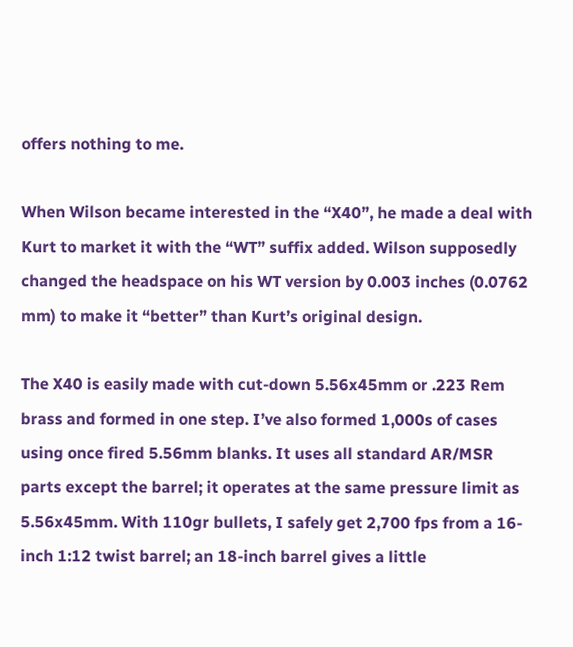offers nothing to me.

When Wilson became interested in the “X40”, he made a deal with Kurt to market it with the “WT” suffix added. Wilson supposedly changed the headspace on his WT version by 0.003 inches (0.0762 mm) to make it “better” than Kurt’s original design.

The X40 is easily made with cut-down 5.56x45mm or .223 Rem brass and formed in one step. I’ve also formed 1,000s of cases using once fired 5.56mm blanks. It uses all standard AR/MSR parts except the barrel; it operates at the same pressure limit as 5.56x45mm. With 110gr bullets, I safely get 2,700 fps from a 16-inch 1:12 twist barrel; an 18-inch barrel gives a little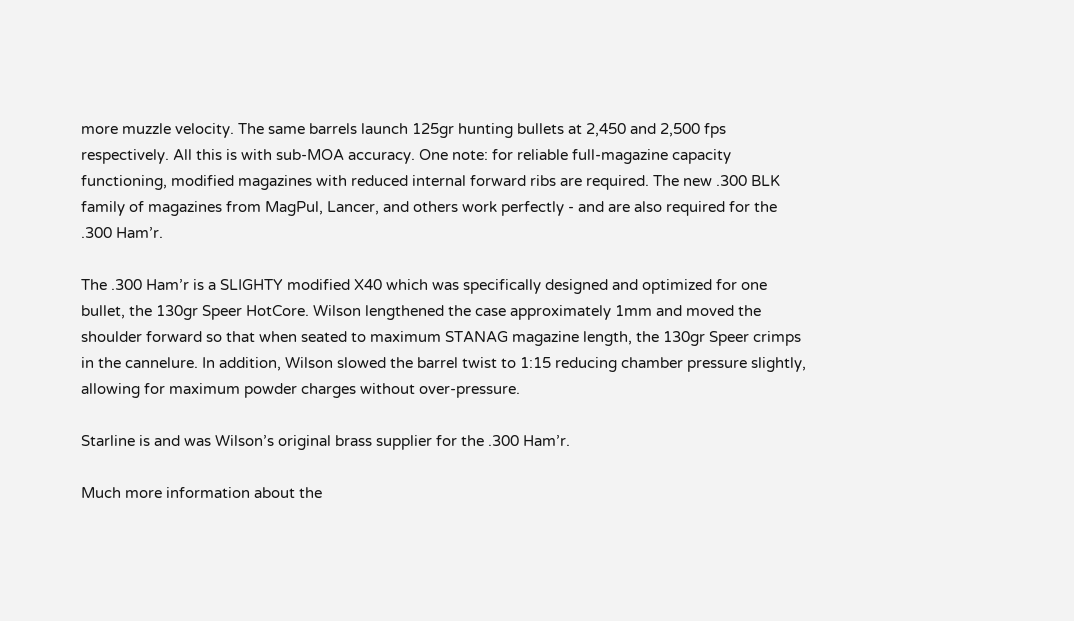more muzzle velocity. The same barrels launch 125gr hunting bullets at 2,450 and 2,500 fps respectively. All this is with sub-MOA accuracy. One note: for reliable full-magazine capacity functioning, modified magazines with reduced internal forward ribs are required. The new .300 BLK family of magazines from MagPul, Lancer, and others work perfectly - and are also required for the .300 Ham’r.

The .300 Ham’r is a SLIGHTY modified X40 which was specifically designed and optimized for one bullet, the 130gr Speer HotCore. Wilson lengthened the case approximately 1mm and moved the shoulder forward so that when seated to maximum STANAG magazine length, the 130gr Speer crimps in the cannelure. In addition, Wilson slowed the barrel twist to 1:15 reducing chamber pressure slightly, allowing for maximum powder charges without over-pressure.

Starline is and was Wilson’s original brass supplier for the .300 Ham’r.

Much more information about the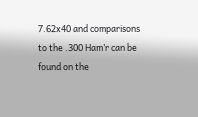7.62x40 and comparisons to the .300 Ham’r can be found on the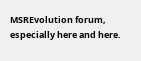MSREvolution forum, especially here and here.